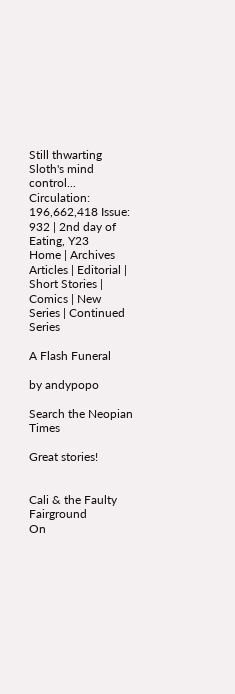Still thwarting Sloth's mind control... Circulation: 196,662,418 Issue: 932 | 2nd day of Eating, Y23
Home | Archives Articles | Editorial | Short Stories | Comics | New Series | Continued Series

A Flash Funeral

by andypopo

Search the Neopian Times

Great stories!


Cali & the Faulty Fairground
On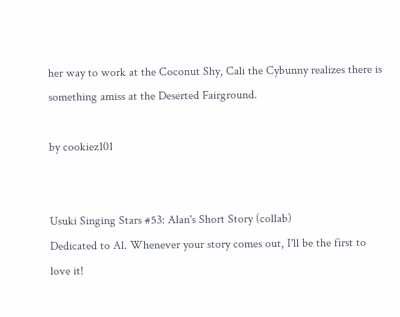her way to work at the Coconut Shy, Cali the Cybunny realizes there is something amiss at the Deserted Fairground.

by cookiez101


Usuki Singing Stars #53: Alan's Short Story (collab)
Dedicated to Al. Whenever your story comes out, I'll be the first to love it!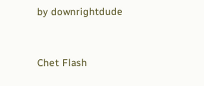by downrightdude


Chet Flash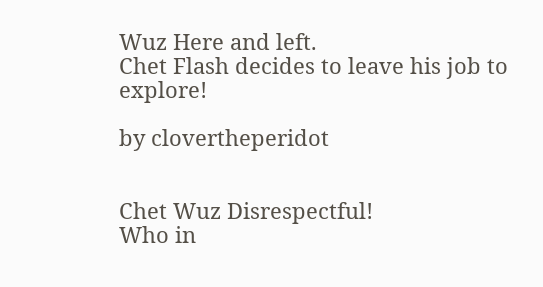Wuz Here and left.
Chet Flash decides to leave his job to explore!

by clovertheperidot


Chet Wuz Disrespectful!
Who in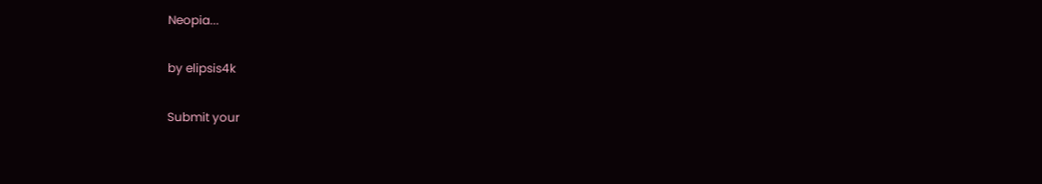Neopia...

by elipsis4k

Submit your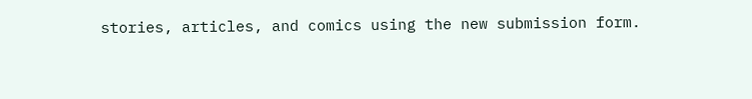stories, articles, and comics using the new submission form.